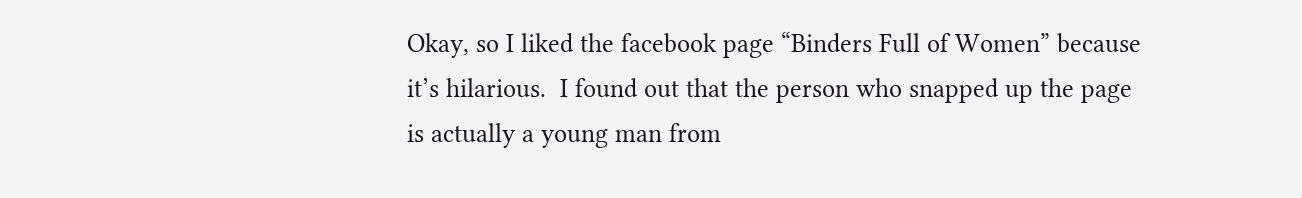Okay, so I liked the facebook page “Binders Full of Women” because it’s hilarious.  I found out that the person who snapped up the page is actually a young man from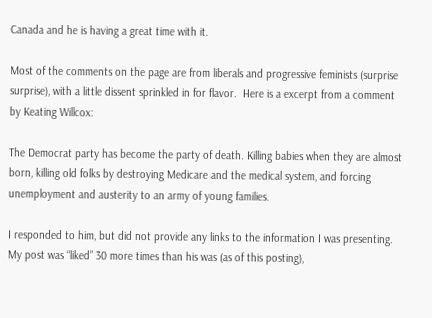Canada and he is having a great time with it.

Most of the comments on the page are from liberals and progressive feminists (surprise surprise), with a little dissent sprinkled in for flavor.  Here is a excerpt from a comment by Keating Willcox:

The Democrat party has become the party of death. Killing babies when they are almost born, killing old folks by destroying Medicare and the medical system, and forcing unemployment and austerity to an army of young families.

I responded to him, but did not provide any links to the information I was presenting.  My post was “liked” 30 more times than his was (as of this posting),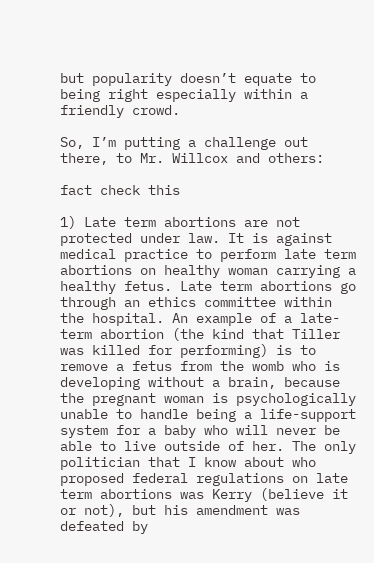but popularity doesn’t equate to being right especially within a friendly crowd.

So, I’m putting a challenge out there, to Mr. Willcox and others:

fact check this

1) Late term abortions are not protected under law. It is against medical practice to perform late term abortions on healthy woman carrying a healthy fetus. Late term abortions go through an ethics committee within the hospital. An example of a late-term abortion (the kind that Tiller was killed for performing) is to remove a fetus from the womb who is developing without a brain, because the pregnant woman is psychologically unable to handle being a life-support system for a baby who will never be able to live outside of her. The only politician that I know about who proposed federal regulations on late term abortions was Kerry (believe it or not), but his amendment was defeated by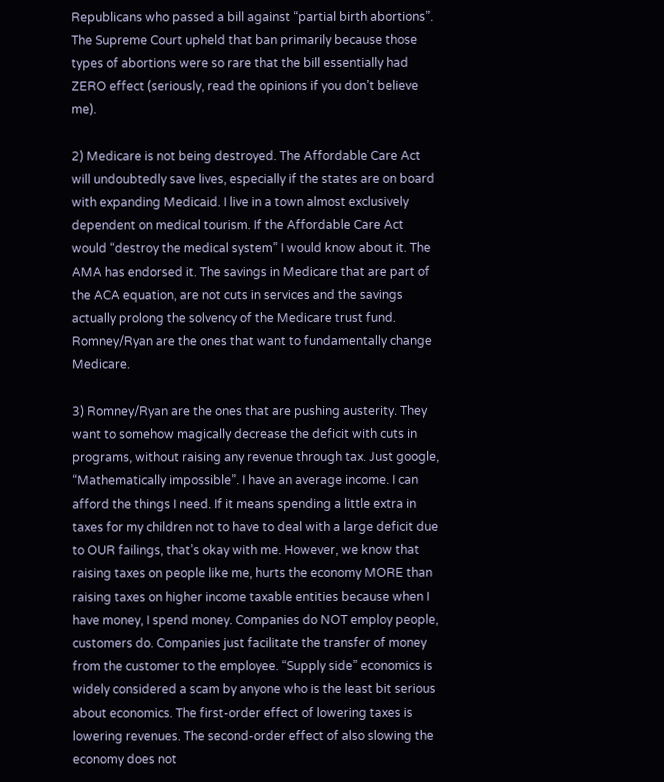Republicans who passed a bill against “partial birth abortions”. The Supreme Court upheld that ban primarily because those types of abortions were so rare that the bill essentially had ZERO effect (seriously, read the opinions if you don’t believe me).

2) Medicare is not being destroyed. The Affordable Care Act will undoubtedly save lives, especially if the states are on board with expanding Medicaid. I live in a town almost exclusively dependent on medical tourism. If the Affordable Care Act would “destroy the medical system” I would know about it. The AMA has endorsed it. The savings in Medicare that are part of the ACA equation, are not cuts in services and the savings actually prolong the solvency of the Medicare trust fund. Romney/Ryan are the ones that want to fundamentally change Medicare.

3) Romney/Ryan are the ones that are pushing austerity. They want to somehow magically decrease the deficit with cuts in programs, without raising any revenue through tax. Just google, “Mathematically impossible”. I have an average income. I can afford the things I need. If it means spending a little extra in taxes for my children not to have to deal with a large deficit due to OUR failings, that’s okay with me. However, we know that raising taxes on people like me, hurts the economy MORE than raising taxes on higher income taxable entities because when I have money, I spend money. Companies do NOT employ people, customers do. Companies just facilitate the transfer of money from the customer to the employee. “Supply side” economics is widely considered a scam by anyone who is the least bit serious about economics. The first-order effect of lowering taxes is lowering revenues. The second-order effect of also slowing the economy does not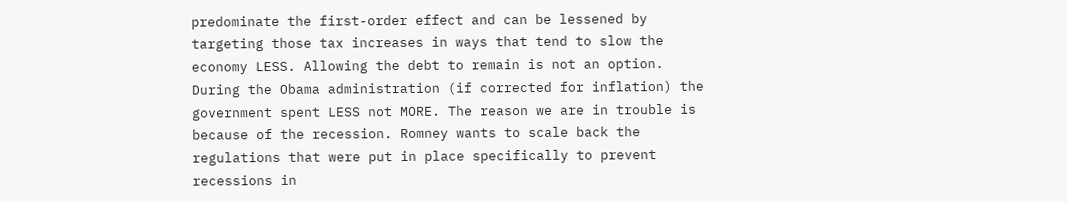predominate the first-order effect and can be lessened by targeting those tax increases in ways that tend to slow the economy LESS. Allowing the debt to remain is not an option. During the Obama administration (if corrected for inflation) the government spent LESS not MORE. The reason we are in trouble is because of the recession. Romney wants to scale back the regulations that were put in place specifically to prevent recessions in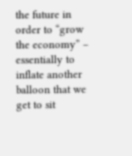the future in order to “grow the economy” – essentially to inflate another balloon that we get to sit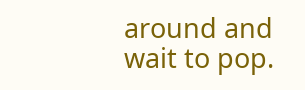around and wait to pop.